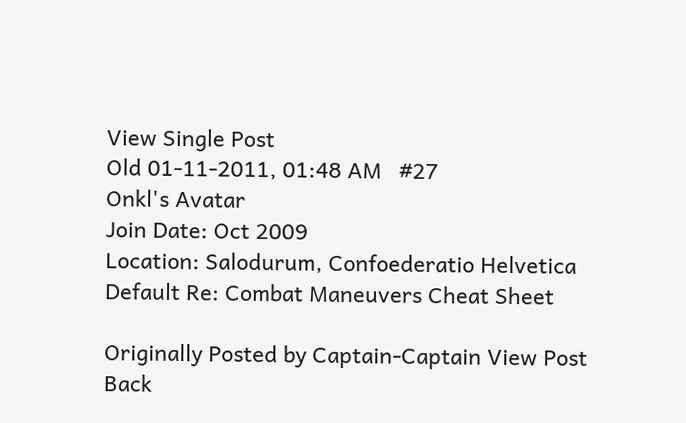View Single Post
Old 01-11-2011, 01:48 AM   #27
Onkl's Avatar
Join Date: Oct 2009
Location: Salodurum, Confoederatio Helvetica
Default Re: Combat Maneuvers Cheat Sheet

Originally Posted by Captain-Captain View Post
Back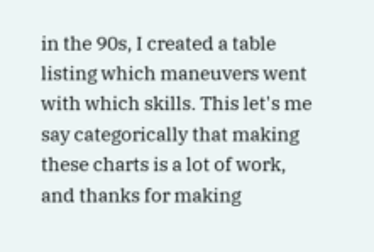in the 90s, I created a table listing which maneuvers went with which skills. This let's me say categorically that making these charts is a lot of work, and thanks for making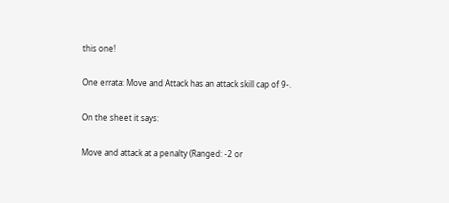this one!

One errata: Move and Attack has an attack skill cap of 9-.

On the sheet it says:

Move and attack at a penalty (Ranged: -2 or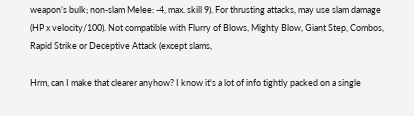weapon’s bulk; non-slam Melee: -4, max. skill 9). For thrusting attacks, may use slam damage
(HP x velocity/100). Not compatible with Flurry of Blows, Mighty Blow, Giant Step, Combos, Rapid Strike or Deceptive Attack (except slams,

Hrm, can I make that clearer anyhow? I know it's a lot of info tightly packed on a single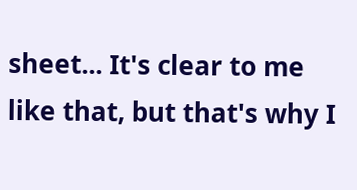sheet... It's clear to me like that, but that's why I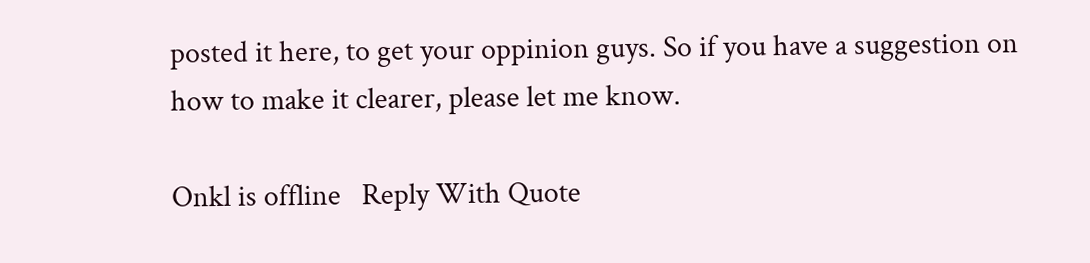posted it here, to get your oppinion guys. So if you have a suggestion on how to make it clearer, please let me know.

Onkl is offline   Reply With Quote